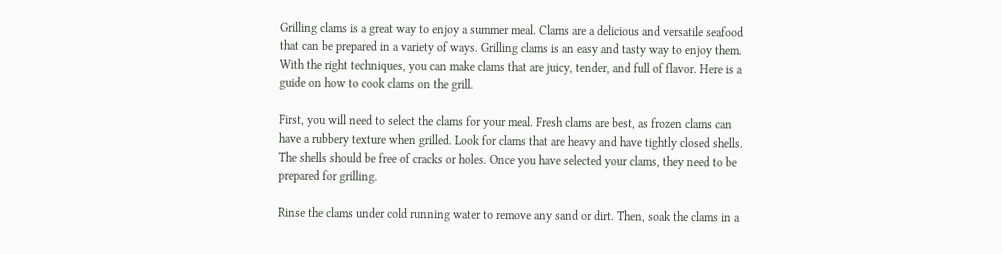Grilling clams is a great way to enjoy a summer meal. Clams are a delicious and versatile seafood that can be prepared in a variety of ways. Grilling clams is an easy and tasty way to enjoy them. With the right techniques, you can make clams that are juicy, tender, and full of flavor. Here is a guide on how to cook clams on the grill.

First, you will need to select the clams for your meal. Fresh clams are best, as frozen clams can have a rubbery texture when grilled. Look for clams that are heavy and have tightly closed shells. The shells should be free of cracks or holes. Once you have selected your clams, they need to be prepared for grilling.

Rinse the clams under cold running water to remove any sand or dirt. Then, soak the clams in a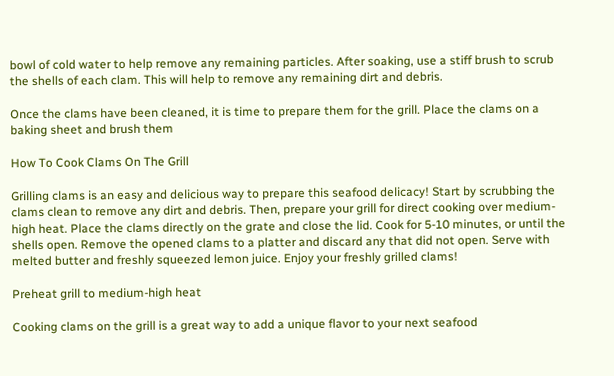bowl of cold water to help remove any remaining particles. After soaking, use a stiff brush to scrub the shells of each clam. This will help to remove any remaining dirt and debris.

Once the clams have been cleaned, it is time to prepare them for the grill. Place the clams on a baking sheet and brush them

How To Cook Clams On The Grill

Grilling clams is an easy and delicious way to prepare this seafood delicacy! Start by scrubbing the clams clean to remove any dirt and debris. Then, prepare your grill for direct cooking over medium-high heat. Place the clams directly on the grate and close the lid. Cook for 5-10 minutes, or until the shells open. Remove the opened clams to a platter and discard any that did not open. Serve with melted butter and freshly squeezed lemon juice. Enjoy your freshly grilled clams!

Preheat grill to medium-high heat

Cooking clams on the grill is a great way to add a unique flavor to your next seafood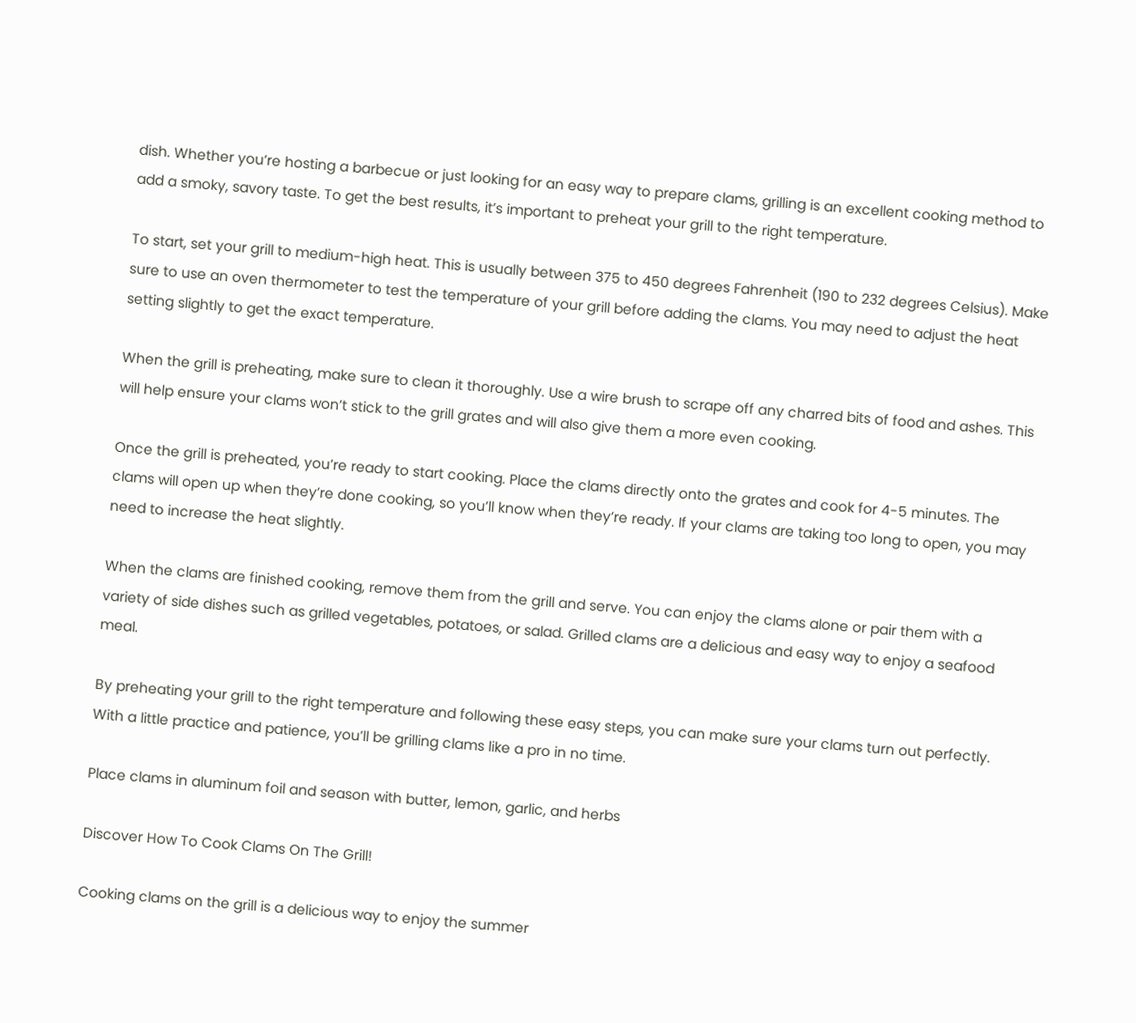dish. Whether you’re hosting a barbecue or just looking for an easy way to prepare clams, grilling is an excellent cooking method to add a smoky, savory taste. To get the best results, it’s important to preheat your grill to the right temperature.

To start, set your grill to medium-high heat. This is usually between 375 to 450 degrees Fahrenheit (190 to 232 degrees Celsius). Make sure to use an oven thermometer to test the temperature of your grill before adding the clams. You may need to adjust the heat setting slightly to get the exact temperature.

When the grill is preheating, make sure to clean it thoroughly. Use a wire brush to scrape off any charred bits of food and ashes. This will help ensure your clams won’t stick to the grill grates and will also give them a more even cooking.

Once the grill is preheated, you’re ready to start cooking. Place the clams directly onto the grates and cook for 4-5 minutes. The clams will open up when they’re done cooking, so you’ll know when they’re ready. If your clams are taking too long to open, you may need to increase the heat slightly.

When the clams are finished cooking, remove them from the grill and serve. You can enjoy the clams alone or pair them with a variety of side dishes such as grilled vegetables, potatoes, or salad. Grilled clams are a delicious and easy way to enjoy a seafood meal.

By preheating your grill to the right temperature and following these easy steps, you can make sure your clams turn out perfectly. With a little practice and patience, you’ll be grilling clams like a pro in no time.

Place clams in aluminum foil and season with butter, lemon, garlic, and herbs

Discover How To Cook Clams On The Grill!

Cooking clams on the grill is a delicious way to enjoy the summer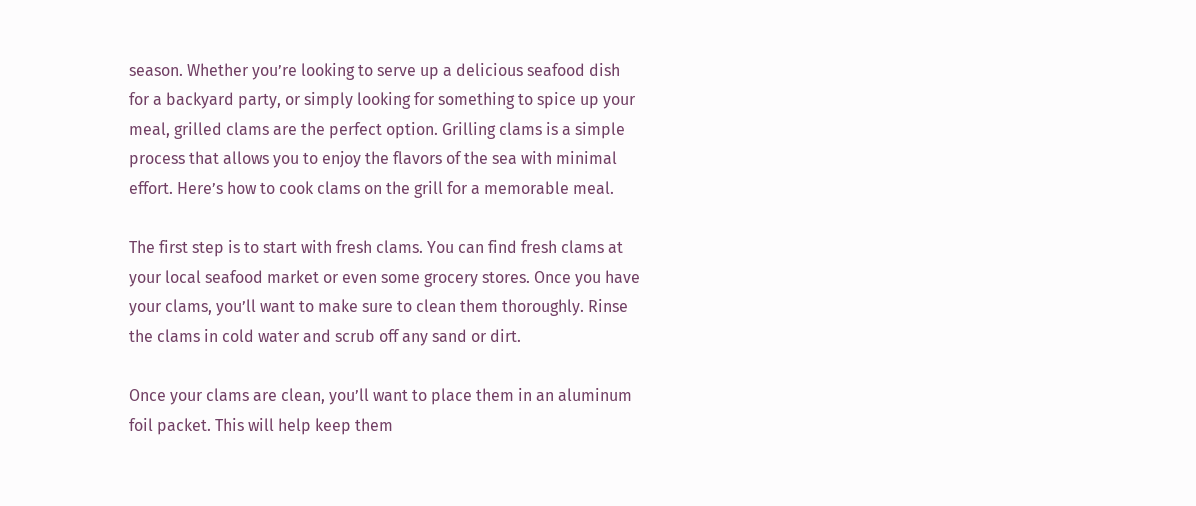season. Whether you’re looking to serve up a delicious seafood dish for a backyard party, or simply looking for something to spice up your meal, grilled clams are the perfect option. Grilling clams is a simple process that allows you to enjoy the flavors of the sea with minimal effort. Here’s how to cook clams on the grill for a memorable meal.

The first step is to start with fresh clams. You can find fresh clams at your local seafood market or even some grocery stores. Once you have your clams, you’ll want to make sure to clean them thoroughly. Rinse the clams in cold water and scrub off any sand or dirt.

Once your clams are clean, you’ll want to place them in an aluminum foil packet. This will help keep them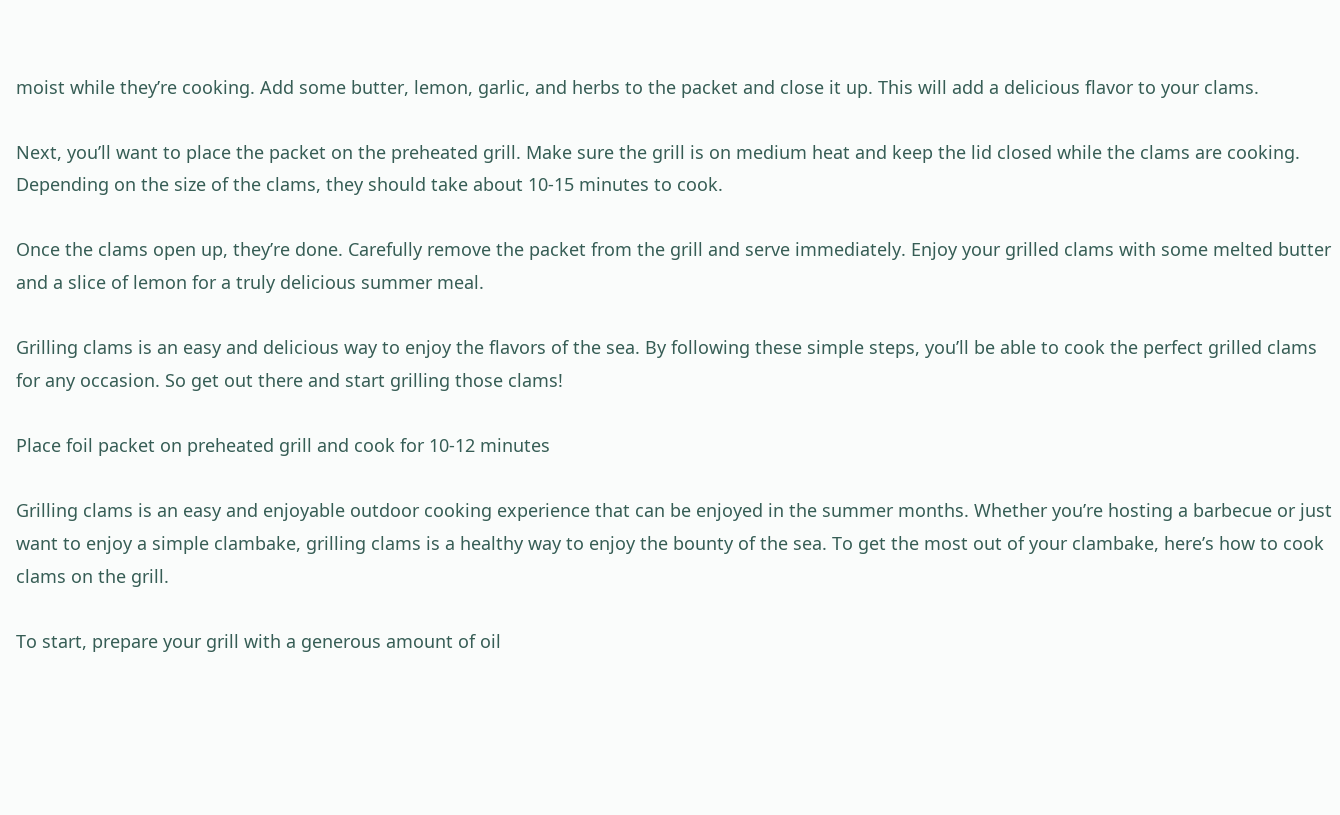moist while they’re cooking. Add some butter, lemon, garlic, and herbs to the packet and close it up. This will add a delicious flavor to your clams.

Next, you’ll want to place the packet on the preheated grill. Make sure the grill is on medium heat and keep the lid closed while the clams are cooking. Depending on the size of the clams, they should take about 10-15 minutes to cook.

Once the clams open up, they’re done. Carefully remove the packet from the grill and serve immediately. Enjoy your grilled clams with some melted butter and a slice of lemon for a truly delicious summer meal.

Grilling clams is an easy and delicious way to enjoy the flavors of the sea. By following these simple steps, you’ll be able to cook the perfect grilled clams for any occasion. So get out there and start grilling those clams!

Place foil packet on preheated grill and cook for 10-12 minutes

Grilling clams is an easy and enjoyable outdoor cooking experience that can be enjoyed in the summer months. Whether you’re hosting a barbecue or just want to enjoy a simple clambake, grilling clams is a healthy way to enjoy the bounty of the sea. To get the most out of your clambake, here’s how to cook clams on the grill.

To start, prepare your grill with a generous amount of oil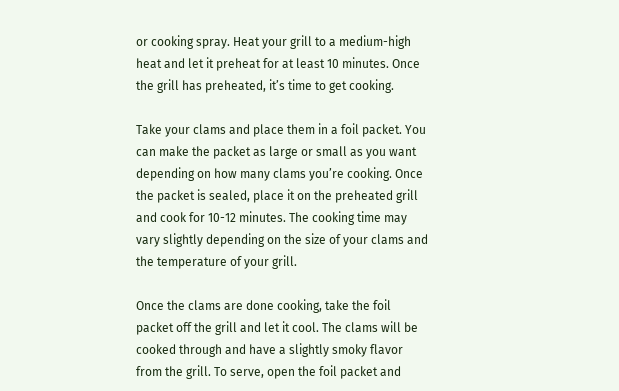or cooking spray. Heat your grill to a medium-high heat and let it preheat for at least 10 minutes. Once the grill has preheated, it’s time to get cooking.

Take your clams and place them in a foil packet. You can make the packet as large or small as you want depending on how many clams you’re cooking. Once the packet is sealed, place it on the preheated grill and cook for 10-12 minutes. The cooking time may vary slightly depending on the size of your clams and the temperature of your grill.

Once the clams are done cooking, take the foil packet off the grill and let it cool. The clams will be cooked through and have a slightly smoky flavor from the grill. To serve, open the foil packet and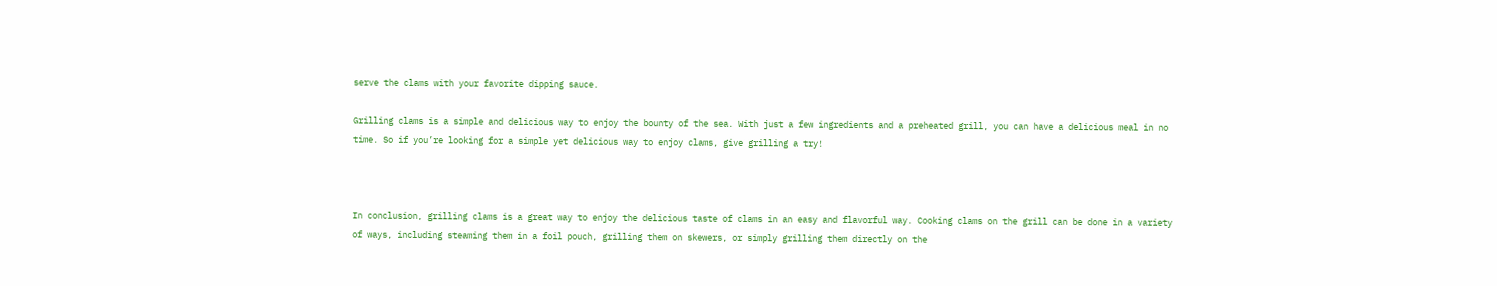serve the clams with your favorite dipping sauce.

Grilling clams is a simple and delicious way to enjoy the bounty of the sea. With just a few ingredients and a preheated grill, you can have a delicious meal in no time. So if you’re looking for a simple yet delicious way to enjoy clams, give grilling a try!



In conclusion, grilling clams is a great way to enjoy the delicious taste of clams in an easy and flavorful way. Cooking clams on the grill can be done in a variety of ways, including steaming them in a foil pouch, grilling them on skewers, or simply grilling them directly on the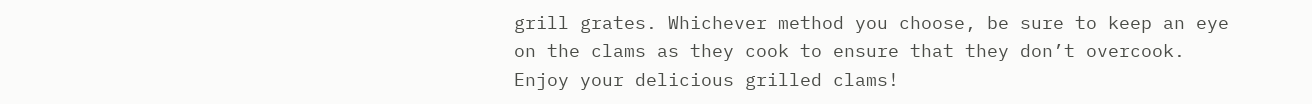grill grates. Whichever method you choose, be sure to keep an eye on the clams as they cook to ensure that they don’t overcook. Enjoy your delicious grilled clams!